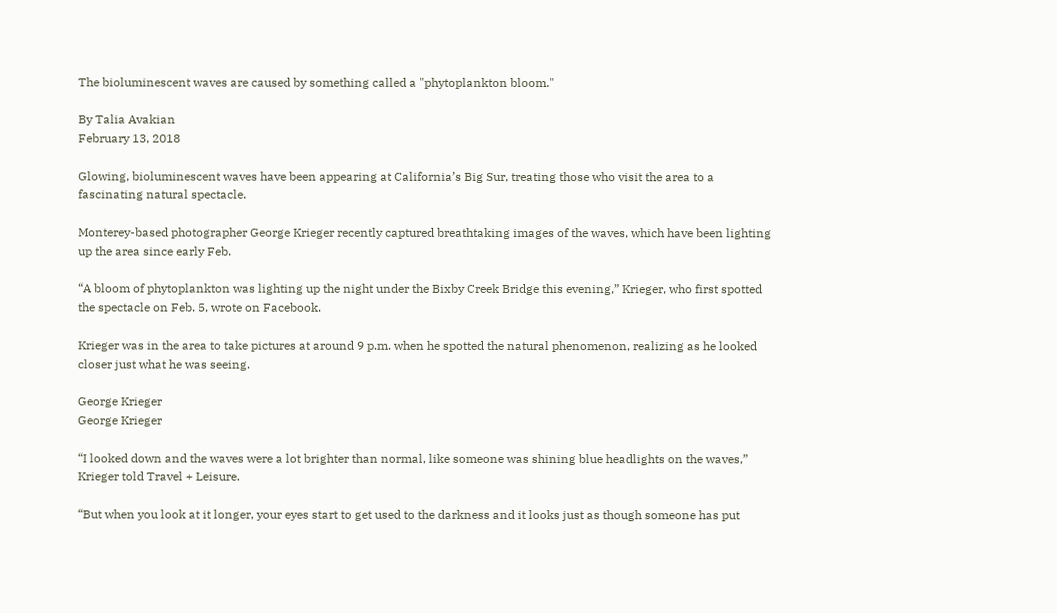The bioluminescent waves are caused by something called a "phytoplankton bloom."

By Talia Avakian
February 13, 2018

Glowing, bioluminescent waves have been appearing at California’s Big Sur, treating those who visit the area to a fascinating natural spectacle.

Monterey-based photographer George Krieger recently captured breathtaking images of the waves, which have been lighting up the area since early Feb.

“A bloom of phytoplankton was lighting up the night under the Bixby Creek Bridge this evening,” Krieger, who first spotted the spectacle on Feb. 5, wrote on Facebook.

Krieger was in the area to take pictures at around 9 p.m. when he spotted the natural phenomenon, realizing as he looked closer just what he was seeing.

George Krieger
George Krieger

“I looked down and the waves were a lot brighter than normal, like someone was shining blue headlights on the waves,” Krieger told Travel + Leisure.

“But when you look at it longer, your eyes start to get used to the darkness and it looks just as though someone has put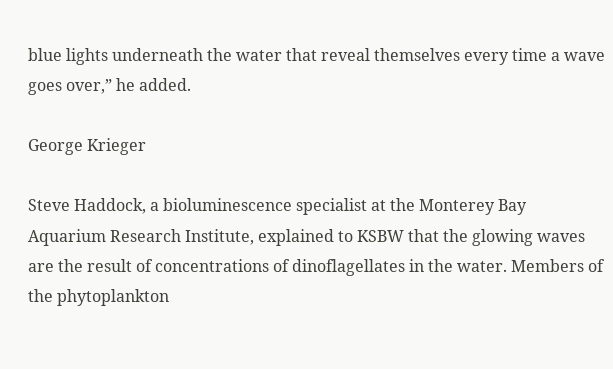blue lights underneath the water that reveal themselves every time a wave goes over,” he added.

George Krieger

Steve Haddock, a bioluminescence specialist at the Monterey Bay Aquarium Research Institute, explained to KSBW that the glowing waves are the result of concentrations of dinoflagellates in the water. Members of the phytoplankton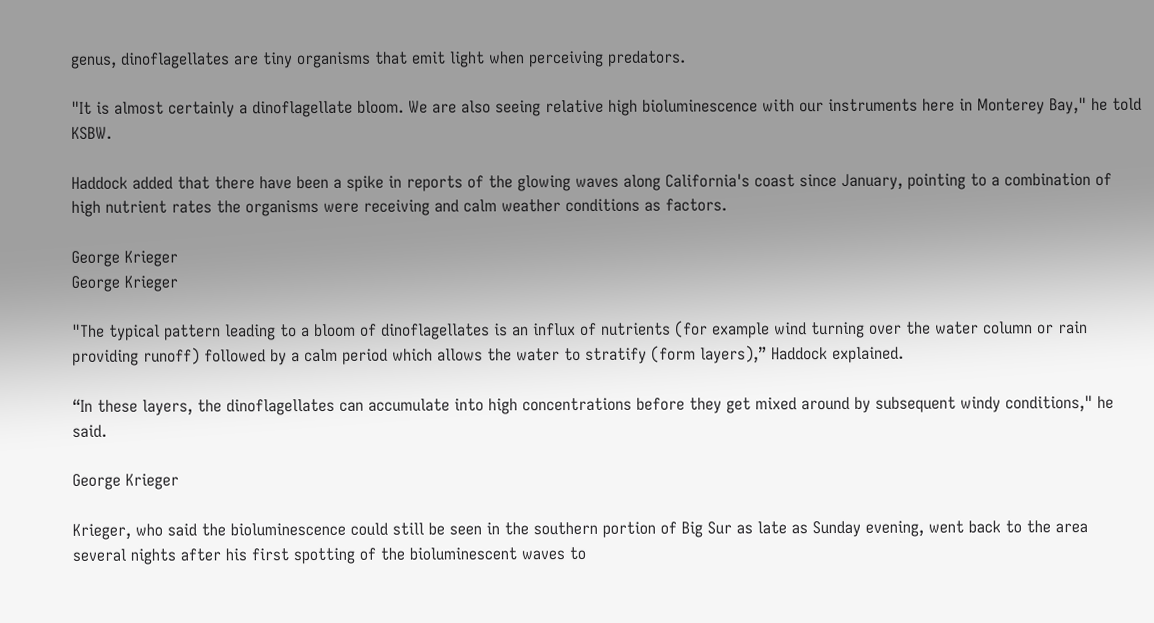genus, dinoflagellates are tiny organisms that emit light when perceiving predators.

"It is almost certainly a dinoflagellate bloom. We are also seeing relative high bioluminescence with our instruments here in Monterey Bay," he told KSBW.

Haddock added that there have been a spike in reports of the glowing waves along California's coast since January, pointing to a combination of high nutrient rates the organisms were receiving and calm weather conditions as factors.

George Krieger
George Krieger

"The typical pattern leading to a bloom of dinoflagellates is an influx of nutrients (for example wind turning over the water column or rain providing runoff) followed by a calm period which allows the water to stratify (form layers),” Haddock explained.

“In these layers, the dinoflagellates can accumulate into high concentrations before they get mixed around by subsequent windy conditions," he said.

George Krieger

Krieger, who said the bioluminescence could still be seen in the southern portion of Big Sur as late as Sunday evening, went back to the area several nights after his first spotting of the bioluminescent waves to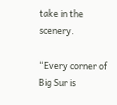take in the scenery.

“Every corner of Big Sur is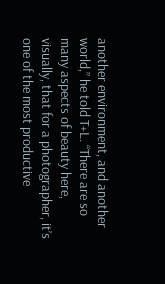another environment, and another world,” he told T+L. “There are so many aspects of beauty here, visually, that for a photographer, it’s one of the most productive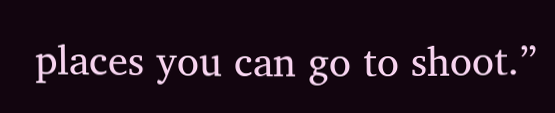places you can go to shoot.”